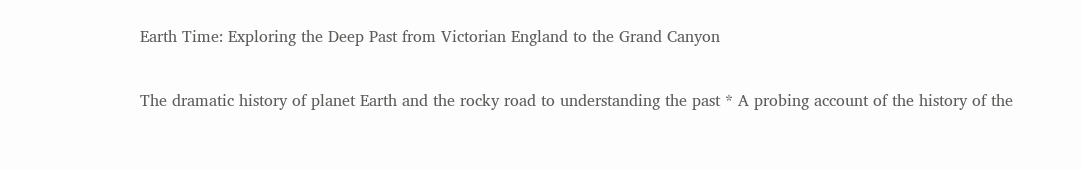Earth Time: Exploring the Deep Past from Victorian England to the Grand Canyon

The dramatic history of planet Earth and the rocky road to understanding the past * A probing account of the history of the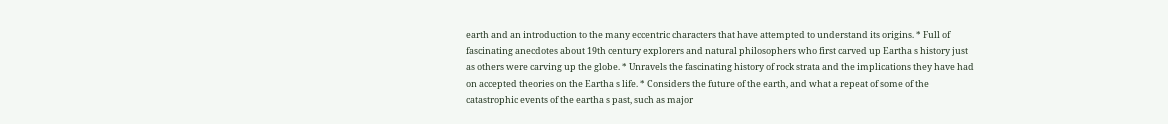earth and an introduction to the many eccentric characters that have attempted to understand its origins. * Full of fascinating anecdotes about 19th century explorers and natural philosophers who first carved up Eartha s history just as others were carving up the globe. * Unravels the fascinating history of rock strata and the implications they have had on accepted theories on the Eartha s life. * Considers the future of the earth, and what a repeat of some of the catastrophic events of the eartha s past, such as major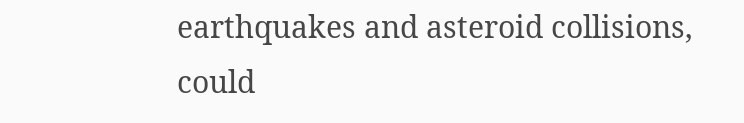earthquakes and asteroid collisions, could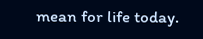mean for life today.